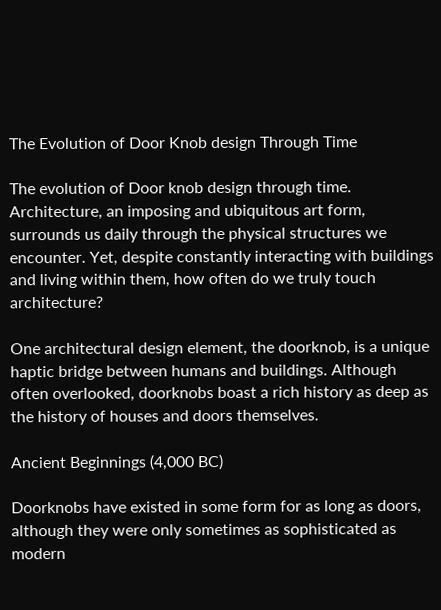The Evolution of Door Knob design Through Time

The evolution of Door knob design through time. Architecture, an imposing and ubiquitous art form, surrounds us daily through the physical structures we encounter. Yet, despite constantly interacting with buildings and living within them, how often do we truly touch architecture?

One architectural design element, the doorknob, is a unique haptic bridge between humans and buildings. Although often overlooked, doorknobs boast a rich history as deep as the history of houses and doors themselves.

Ancient Beginnings (4,000 BC)

Doorknobs have existed in some form for as long as doors, although they were only sometimes as sophisticated as modern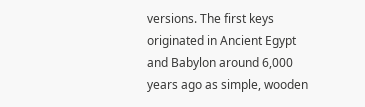versions. The first keys originated in Ancient Egypt and Babylon around 6,000 years ago as simple, wooden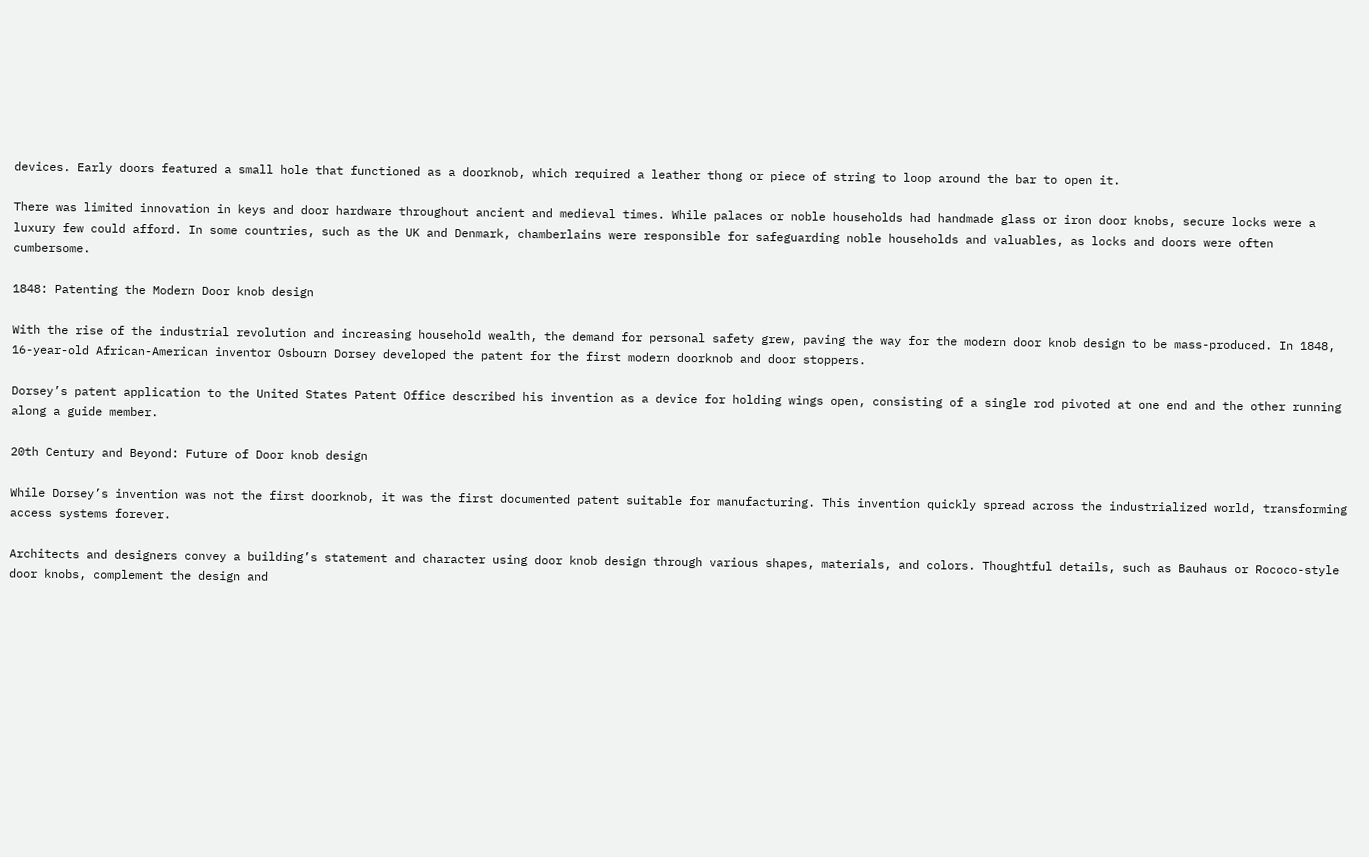devices. Early doors featured a small hole that functioned as a doorknob, which required a leather thong or piece of string to loop around the bar to open it.

There was limited innovation in keys and door hardware throughout ancient and medieval times. While palaces or noble households had handmade glass or iron door knobs, secure locks were a luxury few could afford. In some countries, such as the UK and Denmark, chamberlains were responsible for safeguarding noble households and valuables, as locks and doors were often cumbersome.

1848: Patenting the Modern Door knob design

With the rise of the industrial revolution and increasing household wealth, the demand for personal safety grew, paving the way for the modern door knob design to be mass-produced. In 1848, 16-year-old African-American inventor Osbourn Dorsey developed the patent for the first modern doorknob and door stoppers.

Dorsey’s patent application to the United States Patent Office described his invention as a device for holding wings open, consisting of a single rod pivoted at one end and the other running along a guide member.

20th Century and Beyond: Future of Door knob design

While Dorsey’s invention was not the first doorknob, it was the first documented patent suitable for manufacturing. This invention quickly spread across the industrialized world, transforming access systems forever.

Architects and designers convey a building’s statement and character using door knob design through various shapes, materials, and colors. Thoughtful details, such as Bauhaus or Rococo-style door knobs, complement the design and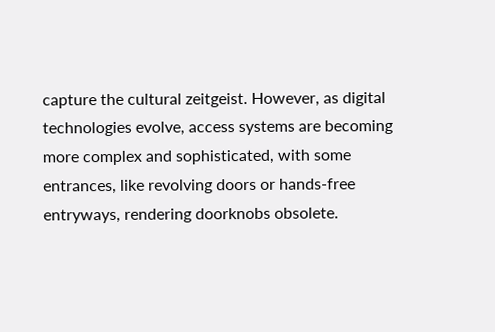capture the cultural zeitgeist. However, as digital technologies evolve, access systems are becoming more complex and sophisticated, with some entrances, like revolving doors or hands-free entryways, rendering doorknobs obsolete.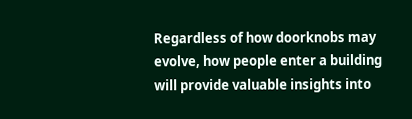Regardless of how doorknobs may evolve, how people enter a building will provide valuable insights into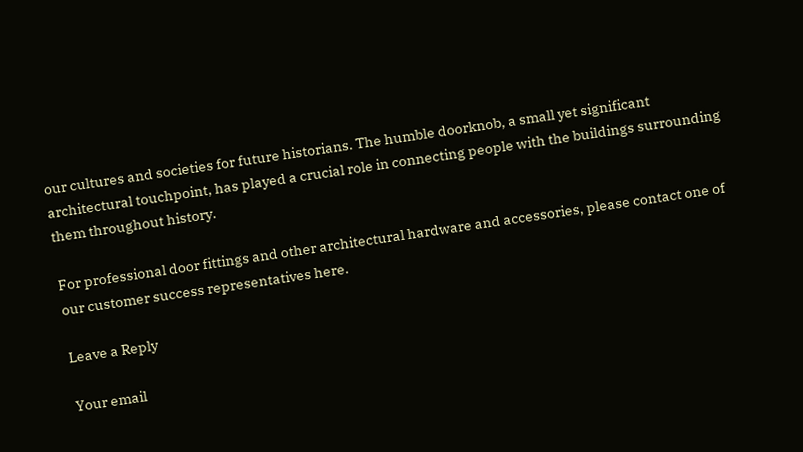our cultures and societies for future historians. The humble doorknob, a small yet significant architectural touchpoint, has played a crucial role in connecting people with the buildings surrounding them throughout history.

For professional door fittings and other architectural hardware and accessories, please contact one of our customer success representatives here.

Leave a Reply

Your email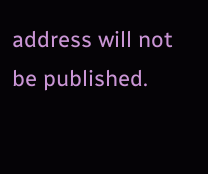address will not be published.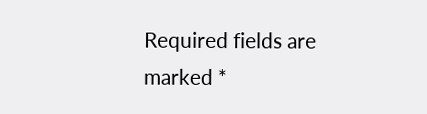Required fields are marked *